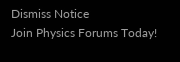Dismiss Notice
Join Physics Forums Today!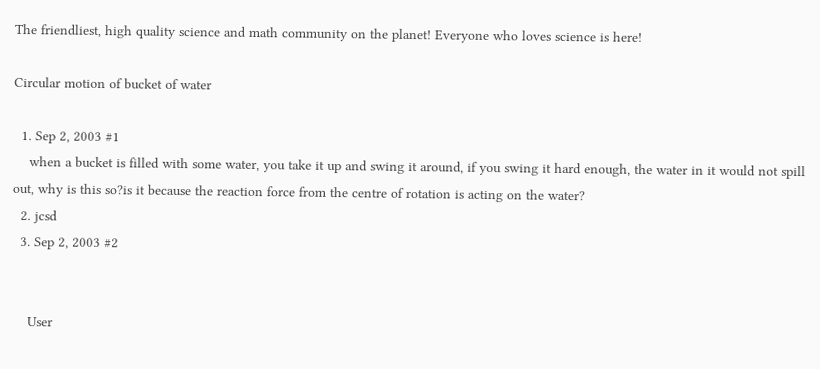The friendliest, high quality science and math community on the planet! Everyone who loves science is here!

Circular motion of bucket of water

  1. Sep 2, 2003 #1
    when a bucket is filled with some water, you take it up and swing it around, if you swing it hard enough, the water in it would not spill out, why is this so?is it because the reaction force from the centre of rotation is acting on the water?
  2. jcsd
  3. Sep 2, 2003 #2


    User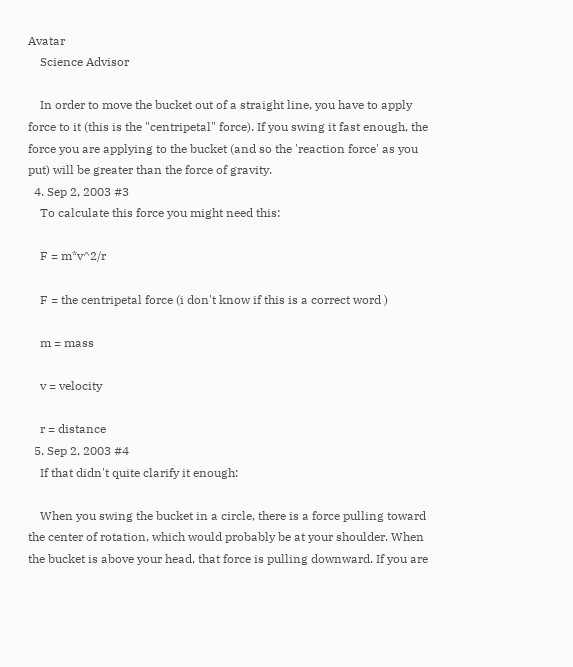Avatar
    Science Advisor

    In order to move the bucket out of a straight line, you have to apply force to it (this is the "centripetal" force). If you swing it fast enough, the force you are applying to the bucket (and so the 'reaction force' as you put) will be greater than the force of gravity.
  4. Sep 2, 2003 #3
    To calculate this force you might need this:

    F = m*v^2/r

    F = the centripetal force (i don't know if this is a correct word )

    m = mass

    v = velocity

    r = distance
  5. Sep 2, 2003 #4
    If that didn't quite clarify it enough:

    When you swing the bucket in a circle, there is a force pulling toward the center of rotation, which would probably be at your shoulder. When the bucket is above your head, that force is pulling downward. If you are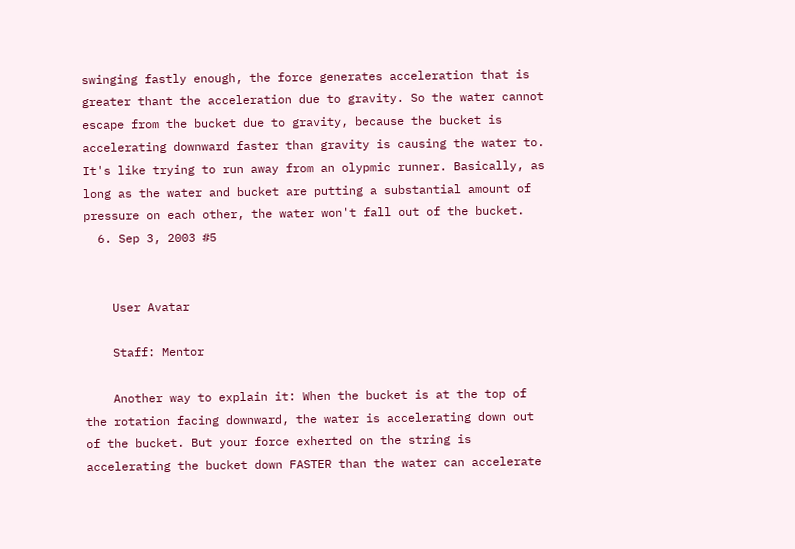swinging fastly enough, the force generates acceleration that is greater thant the acceleration due to gravity. So the water cannot escape from the bucket due to gravity, because the bucket is accelerating downward faster than gravity is causing the water to. It's like trying to run away from an olypmic runner. Basically, as long as the water and bucket are putting a substantial amount of pressure on each other, the water won't fall out of the bucket.
  6. Sep 3, 2003 #5


    User Avatar

    Staff: Mentor

    Another way to explain it: When the bucket is at the top of the rotation facing downward, the water is accelerating down out of the bucket. But your force exherted on the string is accelerating the bucket down FASTER than the water can accelerate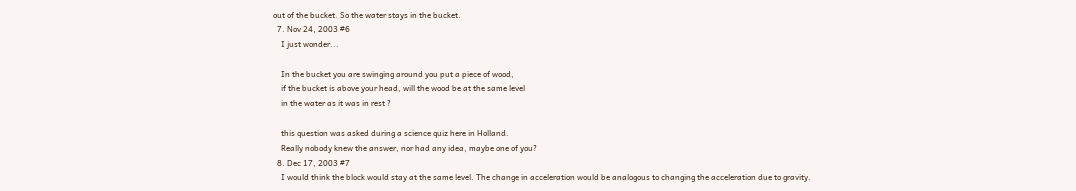out of the bucket. So the water stays in the bucket.
  7. Nov 24, 2003 #6
    I just wonder...

    In the bucket you are swinging around you put a piece of wood,
    if the bucket is above your head, will the wood be at the same level
    in the water as it was in rest ?

    this question was asked during a science quiz here in Holland.
    Really nobody knew the answer, nor had any idea, maybe one of you?
  8. Dec 17, 2003 #7
    I would think the block would stay at the same level. The change in acceleration would be analogous to changing the acceleration due to gravity.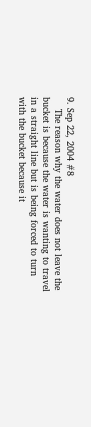9. Sep 22, 2004 #8
    The reason why the water does not leave the bucket is because the water is wanting to travel in a straight line but is being forced to turn with the bucket because it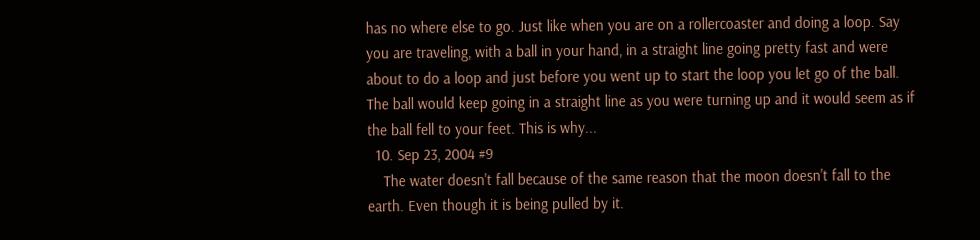has no where else to go. Just like when you are on a rollercoaster and doing a loop. Say you are traveling, with a ball in your hand, in a straight line going pretty fast and were about to do a loop and just before you went up to start the loop you let go of the ball. The ball would keep going in a straight line as you were turning up and it would seem as if the ball fell to your feet. This is why...
  10. Sep 23, 2004 #9
    The water doesn't fall because of the same reason that the moon doesn't fall to the earth. Even though it is being pulled by it.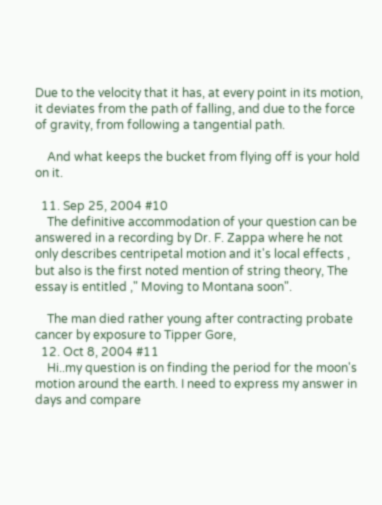Due to the velocity that it has, at every point in its motion, it deviates from the path of falling, and due to the force of gravity, from following a tangential path.

    And what keeps the bucket from flying off is your hold on it.

  11. Sep 25, 2004 #10
    The definitive accommodation of your question can be answered in a recording by Dr. F. Zappa where he not only describes centripetal motion and it's local effects , but also is the first noted mention of string theory, The essay is entitled ," Moving to Montana soon".

    The man died rather young after contracting probate cancer by exposure to Tipper Gore,
  12. Oct 8, 2004 #11
    Hi..my question is on finding the period for the moon's motion around the earth. I need to express my answer in days and compare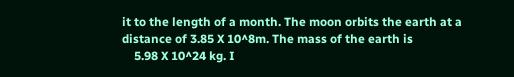it to the length of a month. The moon orbits the earth at a distance of 3.85 X 10^8m. The mass of the earth is
    5.98 X 10^24 kg. I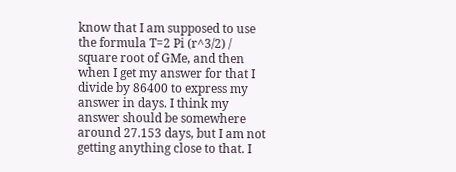know that I am supposed to use the formula T=2 Pi (r^3/2) / square root of GMe, and then when I get my answer for that I divide by 86400 to express my answer in days. I think my answer should be somewhere around 27.153 days, but I am not getting anything close to that. I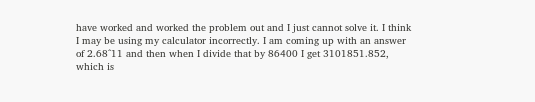have worked and worked the problem out and I just cannot solve it. I think I may be using my calculator incorrectly. I am coming up with an answer of 2.68^11 and then when I divide that by 86400 I get 3101851.852, which is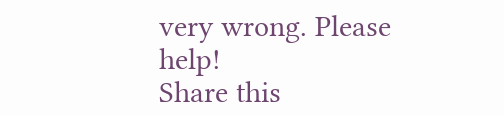very wrong. Please help!
Share this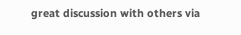great discussion with others via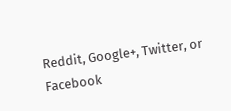Reddit, Google+, Twitter, or Facebook